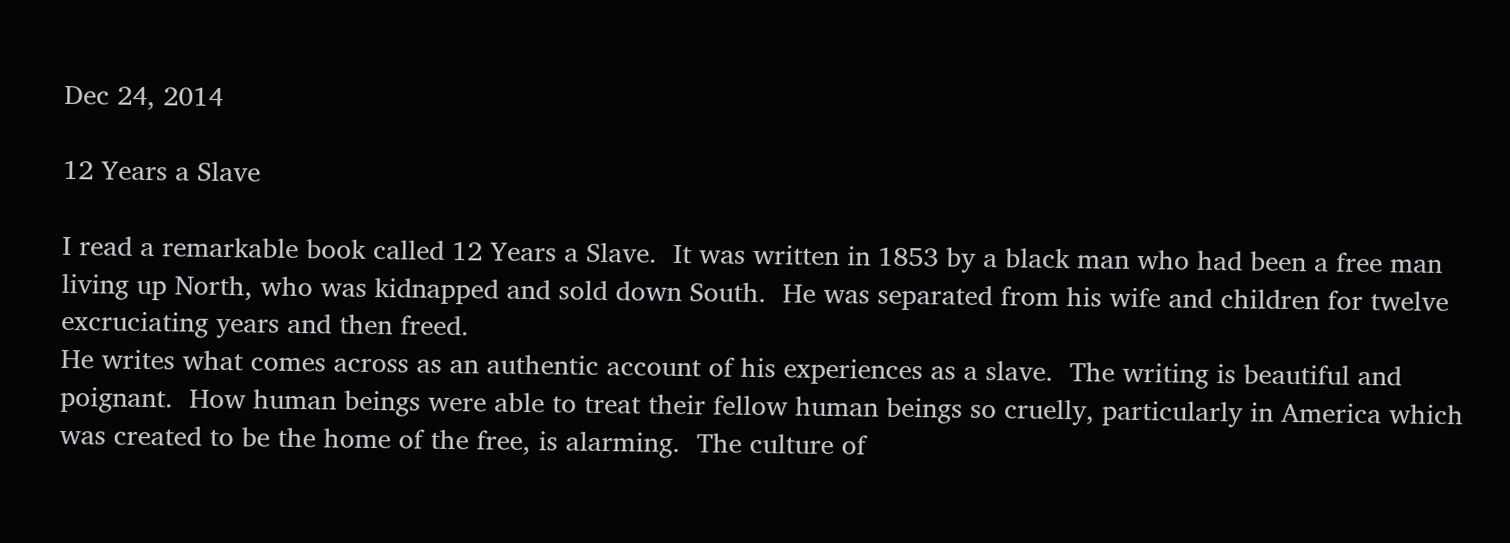Dec 24, 2014

12 Years a Slave

I read a remarkable book called 12 Years a Slave.  It was written in 1853 by a black man who had been a free man living up North, who was kidnapped and sold down South.  He was separated from his wife and children for twelve excruciating years and then freed.
He writes what comes across as an authentic account of his experiences as a slave.  The writing is beautiful and poignant.  How human beings were able to treat their fellow human beings so cruelly, particularly in America which was created to be the home of the free, is alarming.  The culture of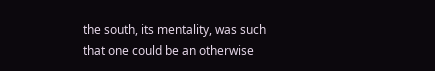the south, its mentality, was such that one could be an otherwise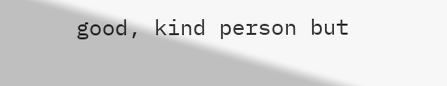good, kind person but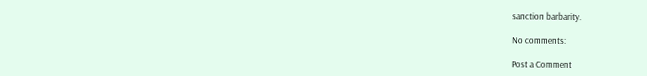sanction barbarity.

No comments:

Post a Comment